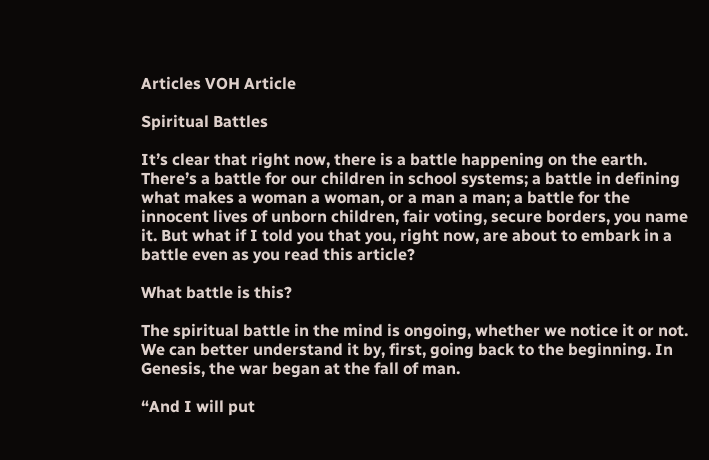Articles VOH Article

Spiritual Battles

It’s clear that right now, there is a battle happening on the earth. There’s a battle for our children in school systems; a battle in defining what makes a woman a woman, or a man a man; a battle for the innocent lives of unborn children, fair voting, secure borders, you name it. But what if I told you that you, right now, are about to embark in a battle even as you read this article?

What battle is this?

The spiritual battle in the mind is ongoing, whether we notice it or not. We can better understand it by, first, going back to the beginning. In Genesis, the war began at the fall of man.

“And I will put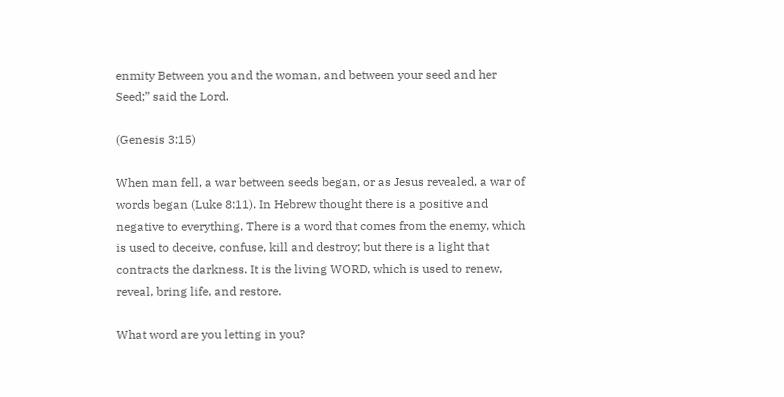enmity Between you and the woman, and between your seed and her Seed;” said the Lord.

(Genesis 3:15)

When man fell, a war between seeds began, or as Jesus revealed, a war of words began (Luke 8:11). In Hebrew thought there is a positive and negative to everything. There is a word that comes from the enemy, which is used to deceive, confuse, kill and destroy; but there is a light that contracts the darkness. It is the living WORD, which is used to renew, reveal, bring life, and restore.

What word are you letting in you?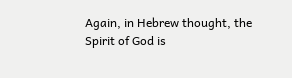Again, in Hebrew thought, the Spirit of God is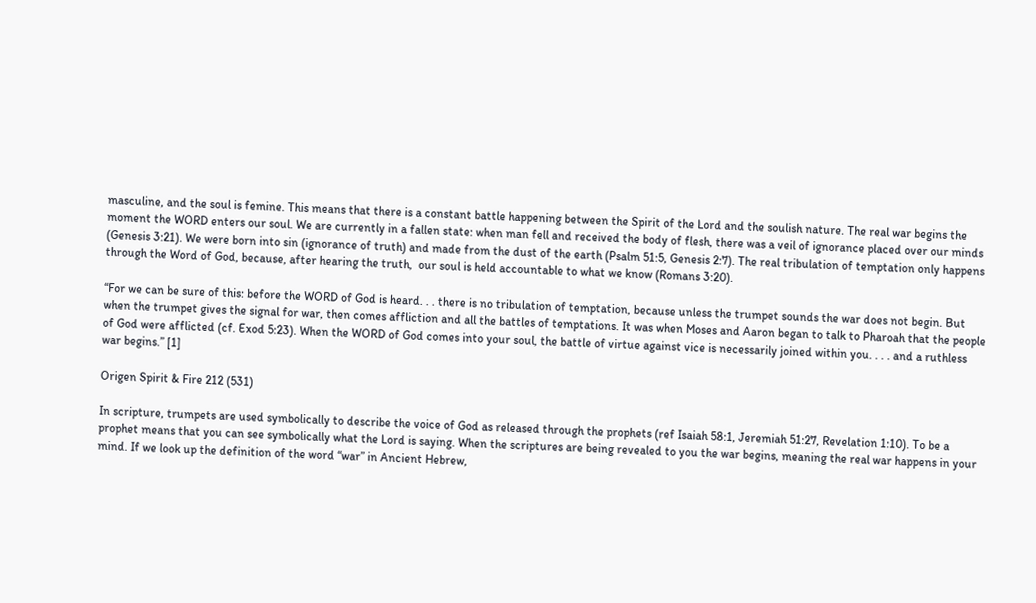masculine, and the soul is femine. This means that there is a constant battle happening between the Spirit of the Lord and the soulish nature. The real war begins the moment the WORD enters our soul. We are currently in a fallen state: when man fell and received the body of flesh, there was a veil of ignorance placed over our minds (Genesis 3:21). We were born into sin (ignorance of truth) and made from the dust of the earth (Psalm 51:5, Genesis 2:7). The real tribulation of temptation only happens through the Word of God, because, after hearing the truth,  our soul is held accountable to what we know (Romans 3:20).

“For we can be sure of this: before the WORD of God is heard. . . there is no tribulation of temptation, because unless the trumpet sounds the war does not begin. But when the trumpet gives the signal for war, then comes affliction and all the battles of temptations. It was when Moses and Aaron began to talk to Pharoah that the people of God were afflicted (cf. Exod 5:23). When the WORD of God comes into your soul, the battle of virtue against vice is necessarily joined within you. . . . and a ruthless war begins.” [1]

Origen Spirit & Fire 212 (531)

In scripture, trumpets are used symbolically to describe the voice of God as released through the prophets (ref Isaiah 58:1, Jeremiah 51:27, Revelation 1:10). To be a prophet means that you can see symbolically what the Lord is saying. When the scriptures are being revealed to you the war begins, meaning the real war happens in your mind. If we look up the definition of the word “war” in Ancient Hebrew,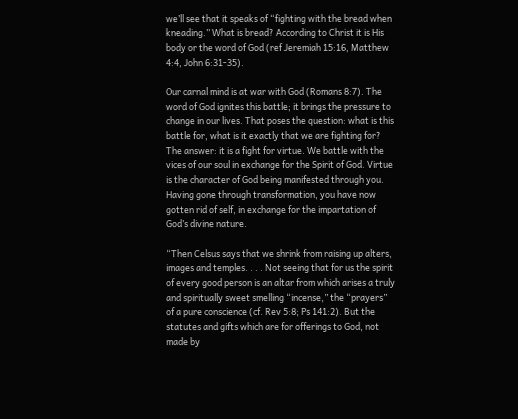we’ll see that it speaks of “fighting with the bread when kneading.” What is bread? According to Christ it is His body or the word of God (ref Jeremiah 15:16, Matthew 4:4, John 6:31-35).

Our carnal mind is at war with God (Romans 8:7). The word of God ignites this battle; it brings the pressure to change in our lives. That poses the question: what is this battle for, what is it exactly that we are fighting for? The answer: it is a fight for virtue. We battle with the vices of our soul in exchange for the Spirit of God. Virtue is the character of God being manifested through you. Having gone through transformation, you have now gotten rid of self, in exchange for the impartation of God’s divine nature.

“Then Celsus says that we shrink from raising up alters, images and temples. . . . Not seeing that for us the spirit of every good person is an altar from which arises a truly and spiritually sweet smelling “incense,” the “prayers” of a pure conscience (cf. Rev 5:8; Ps 141:2). But the statutes and gifts which are for offerings to God, not made by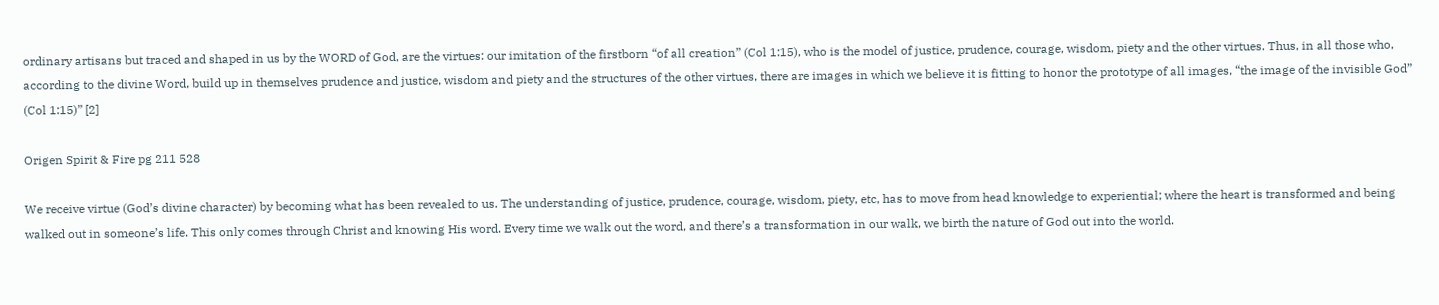ordinary artisans but traced and shaped in us by the WORD of God, are the virtues: our imitation of the firstborn “of all creation” (Col 1:15), who is the model of justice, prudence, courage, wisdom, piety and the other virtues. Thus, in all those who, according to the divine Word, build up in themselves prudence and justice, wisdom and piety and the structures of the other virtues, there are images in which we believe it is fitting to honor the prototype of all images, “the image of the invisible God” (Col 1:15)” [2]

Origen Spirit & Fire pg 211 528

We receive virtue (God’s divine character) by becoming what has been revealed to us. The understanding of justice, prudence, courage, wisdom, piety, etc, has to move from head knowledge to experiential; where the heart is transformed and being walked out in someone’s life. This only comes through Christ and knowing His word. Every time we walk out the word, and there’s a transformation in our walk, we birth the nature of God out into the world.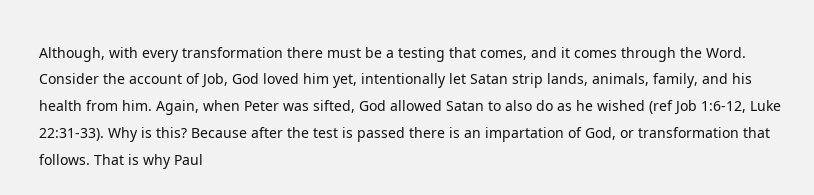Although, with every transformation there must be a testing that comes, and it comes through the Word. Consider the account of Job, God loved him yet, intentionally let Satan strip lands, animals, family, and his health from him. Again, when Peter was sifted, God allowed Satan to also do as he wished (ref Job 1:6-12, Luke 22:31-33). Why is this? Because after the test is passed there is an impartation of God, or transformation that follows. That is why Paul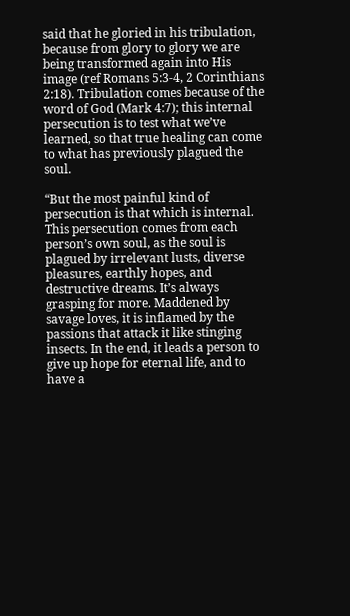said that he gloried in his tribulation, because from glory to glory we are being transformed again into His image (ref Romans 5:3-4, 2 Corinthians 2:18). Tribulation comes because of the word of God (Mark 4:7); this internal persecution is to test what we’ve learned, so that true healing can come to what has previously plagued the soul.

“But the most painful kind of persecution is that which is internal. This persecution comes from each person’s own soul, as the soul is plagued by irrelevant lusts, diverse pleasures, earthly hopes, and destructive dreams. It’s always grasping for more. Maddened by savage loves, it is inflamed by the passions that attack it like stinging insects. In the end, it leads a person to give up hope for eternal life, and to have a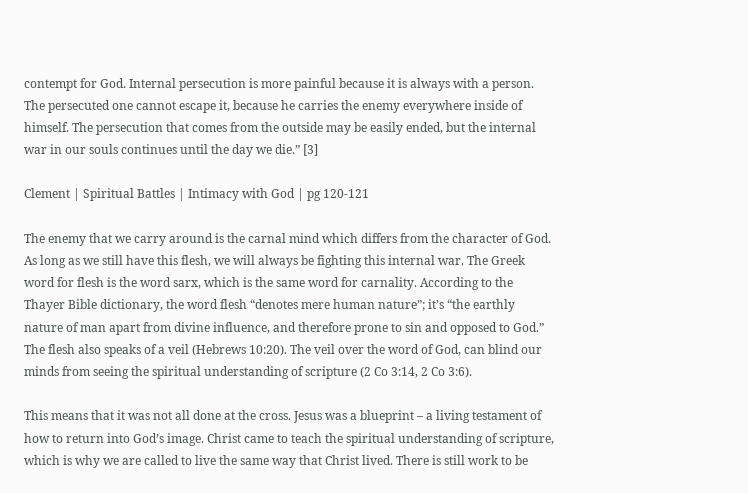contempt for God. Internal persecution is more painful because it is always with a person. The persecuted one cannot escape it, because he carries the enemy everywhere inside of himself. The persecution that comes from the outside may be easily ended, but the internal war in our souls continues until the day we die.” [3]

Clement | Spiritual Battles | Intimacy with God | pg 120-121

The enemy that we carry around is the carnal mind which differs from the character of God. As long as we still have this flesh, we will always be fighting this internal war. The Greek word for flesh is the word sarx, which is the same word for carnality. According to the Thayer Bible dictionary, the word flesh “denotes mere human nature”; it’s “the earthly nature of man apart from divine influence, and therefore prone to sin and opposed to God.” The flesh also speaks of a veil (Hebrews 10:20). The veil over the word of God, can blind our minds from seeing the spiritual understanding of scripture (2 Co 3:14, 2 Co 3:6).

This means that it was not all done at the cross. Jesus was a blueprint – a living testament of how to return into God’s image. Christ came to teach the spiritual understanding of scripture, which is why we are called to live the same way that Christ lived. There is still work to be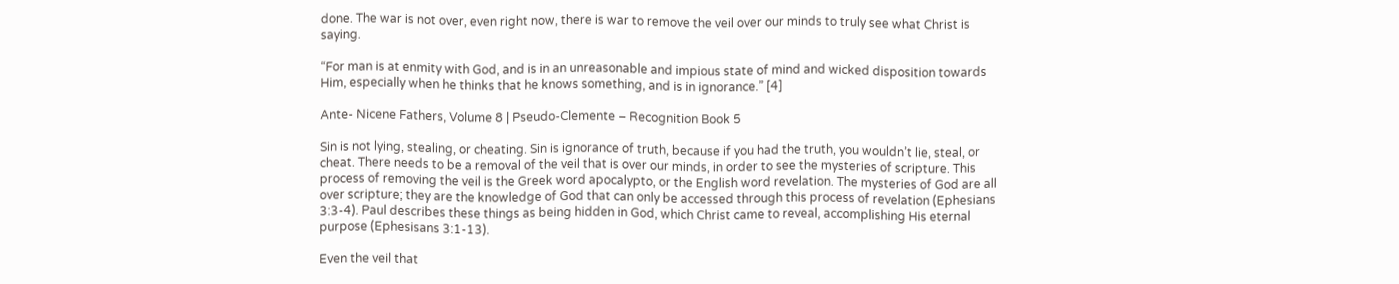done. The war is not over, even right now, there is war to remove the veil over our minds to truly see what Christ is saying.

“For man is at enmity with God, and is in an unreasonable and impious state of mind and wicked disposition towards Him, especially when he thinks that he knows something, and is in ignorance.” [4]

Ante- Nicene Fathers, Volume 8 | Pseudo-Clemente – Recognition Book 5

Sin is not lying, stealing, or cheating. Sin is ignorance of truth, because if you had the truth, you wouldn’t lie, steal, or cheat. There needs to be a removal of the veil that is over our minds, in order to see the mysteries of scripture. This process of removing the veil is the Greek word apocalypto, or the English word revelation. The mysteries of God are all over scripture; they are the knowledge of God that can only be accessed through this process of revelation (Ephesians 3:3-4). Paul describes these things as being hidden in God, which Christ came to reveal, accomplishing His eternal purpose (Ephesisans 3:1-13).

Even the veil that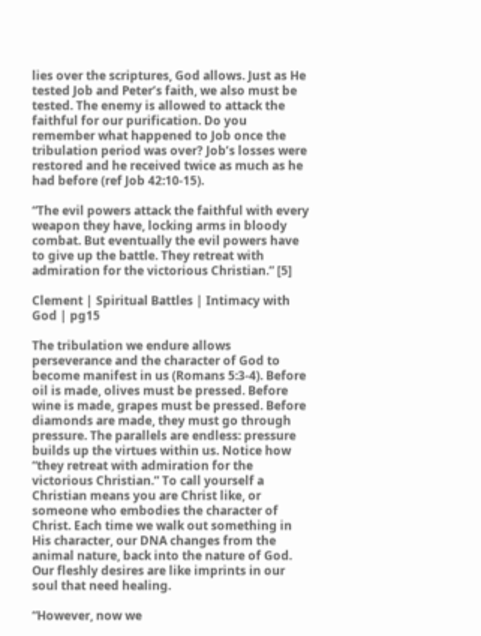lies over the scriptures, God allows. Just as He tested Job and Peter’s faith, we also must be tested. The enemy is allowed to attack the faithful for our purification. Do you remember what happened to Job once the tribulation period was over? Job’s losses were restored and he received twice as much as he had before (ref Job 42:10-15).

“The evil powers attack the faithful with every weapon they have, locking arms in bloody combat. But eventually the evil powers have to give up the battle. They retreat with admiration for the victorious Christian.” [5]

Clement | Spiritual Battles | Intimacy with God | pg15

The tribulation we endure allows perseverance and the character of God to become manifest in us (Romans 5:3-4). Before oil is made, olives must be pressed. Before wine is made, grapes must be pressed. Before diamonds are made, they must go through pressure. The parallels are endless: pressure builds up the virtues within us. Notice how “they retreat with admiration for the victorious Christian.” To call yourself a Christian means you are Christ like, or someone who embodies the character of Christ. Each time we walk out something in His character, our DNA changes from the animal nature, back into the nature of God. Our fleshly desires are like imprints in our soul that need healing.

“However, now we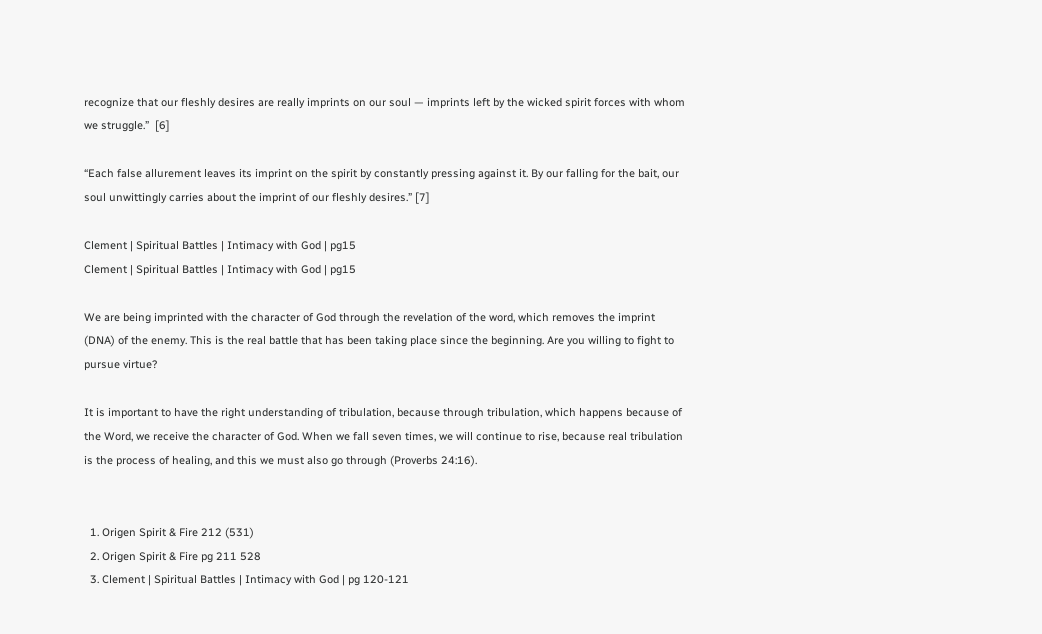recognize that our fleshly desires are really imprints on our soul — imprints left by the wicked spirit forces with whom we struggle.”  [6]

“Each false allurement leaves its imprint on the spirit by constantly pressing against it. By our falling for the bait, our soul unwittingly carries about the imprint of our fleshly desires.” [7]

Clement | Spiritual Battles | Intimacy with God | pg15
Clement | Spiritual Battles | Intimacy with God | pg15

We are being imprinted with the character of God through the revelation of the word, which removes the imprint (DNA) of the enemy. This is the real battle that has been taking place since the beginning. Are you willing to fight to pursue virtue?

It is important to have the right understanding of tribulation, because through tribulation, which happens because of the Word, we receive the character of God. When we fall seven times, we will continue to rise, because real tribulation is the process of healing, and this we must also go through (Proverbs 24:16).


  1. Origen Spirit & Fire 212 (531)
  2. Origen Spirit & Fire pg 211 528
  3. Clement | Spiritual Battles | Intimacy with God | pg 120-121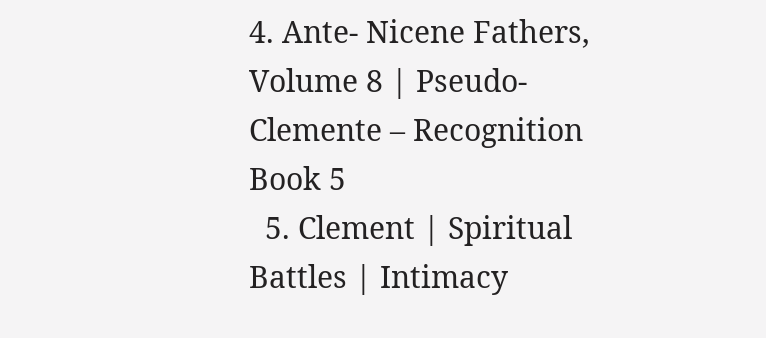4. Ante- Nicene Fathers, Volume 8 | Pseudo-Clemente – Recognition Book 5
  5. Clement | Spiritual Battles | Intimacy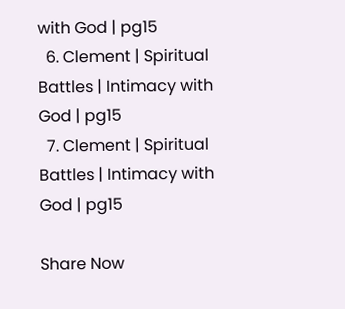with God | pg15
  6. Clement | Spiritual Battles | Intimacy with God | pg15
  7. Clement | Spiritual Battles | Intimacy with God | pg15

Share Now